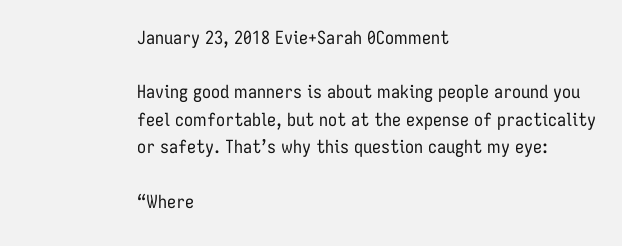January 23, 2018 Evie+Sarah 0Comment

Having good manners is about making people around you feel comfortable, but not at the expense of practicality or safety. That’s why this question caught my eye:

“Where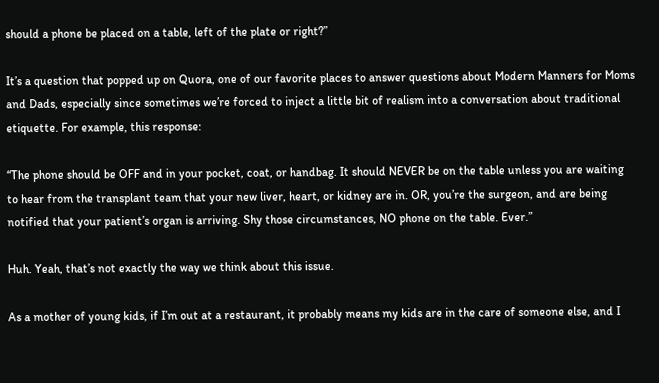should a phone be placed on a table, left of the plate or right?”

It’s a question that popped up on Quora, one of our favorite places to answer questions about Modern Manners for Moms and Dads, especially since sometimes we’re forced to inject a little bit of realism into a conversation about traditional etiquette. For example, this response:

“The phone should be OFF and in your pocket, coat, or handbag. It should NEVER be on the table unless you are waiting to hear from the transplant team that your new liver, heart, or kidney are in. OR, you’re the surgeon, and are being notified that your patient’s organ is arriving. Shy those circumstances, NO phone on the table. Ever.”

Huh. Yeah, that’s not exactly the way we think about this issue.

As a mother of young kids, if I’m out at a restaurant, it probably means my kids are in the care of someone else, and I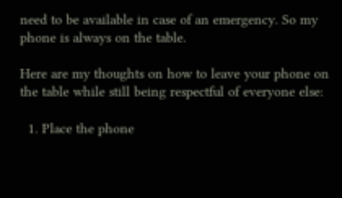need to be available in case of an emergency. So my phone is always on the table.

Here are my thoughts on how to leave your phone on the table while still being respectful of everyone else:

  1. Place the phone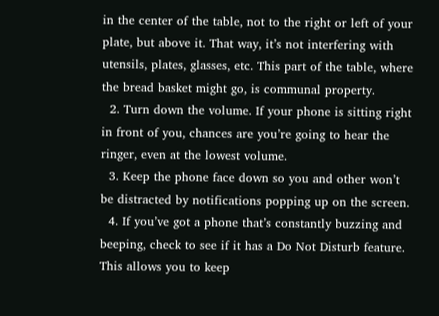in the center of the table, not to the right or left of your plate, but above it. That way, it’s not interfering with utensils, plates, glasses, etc. This part of the table, where the bread basket might go, is communal property.
  2. Turn down the volume. If your phone is sitting right in front of you, chances are you’re going to hear the ringer, even at the lowest volume.
  3. Keep the phone face down so you and other won’t be distracted by notifications popping up on the screen.
  4. If you’ve got a phone that’s constantly buzzing and beeping, check to see if it has a Do Not Disturb feature. This allows you to keep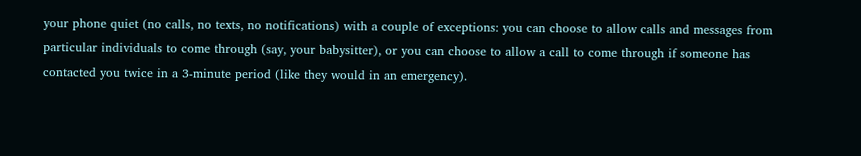your phone quiet (no calls, no texts, no notifications) with a couple of exceptions: you can choose to allow calls and messages from particular individuals to come through (say, your babysitter), or you can choose to allow a call to come through if someone has contacted you twice in a 3-minute period (like they would in an emergency).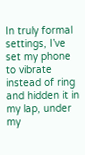In truly formal settings, I’ve set my phone to vibrate instead of ring and hidden it in my lap, under my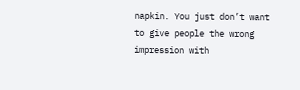napkin. You just don’t want to give people the wrong impression with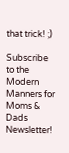that trick! ;)

Subscribe to the Modern Manners for Moms & Dads Newsletter!